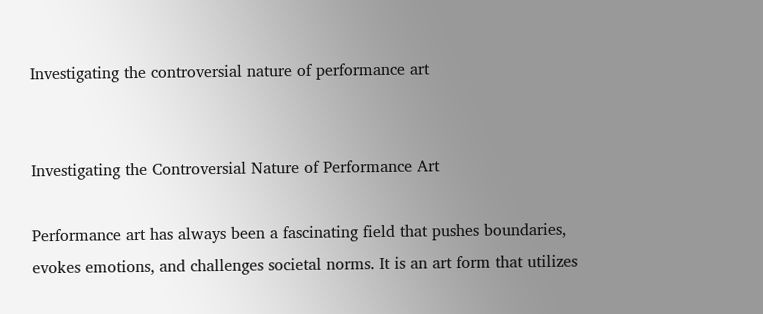Investigating the controversial nature of performance art


Investigating the Controversial Nature of Performance Art

Performance art has always been a fascinating field that pushes boundaries, evokes emotions, and challenges societal norms. It is an art form that utilizes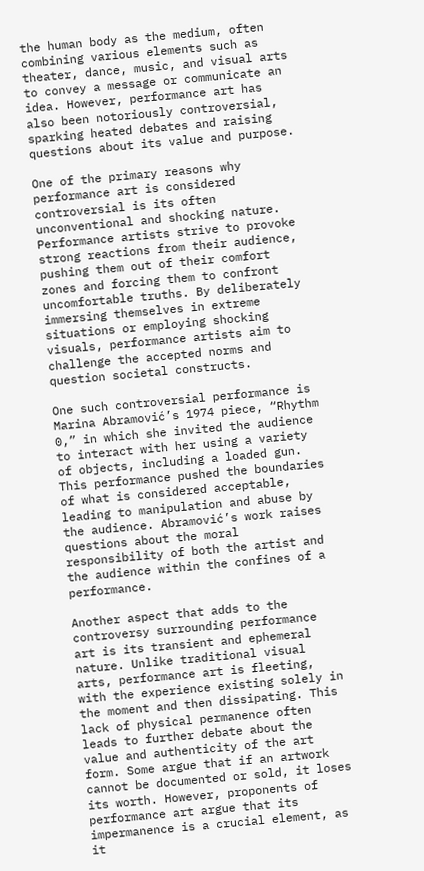the human body as the medium, often combining various elements such as theater, dance, music, and visual arts to convey a message or communicate an idea. However, performance art has also been notoriously controversial, sparking heated debates and raising questions about its value and purpose.

One of the primary reasons why performance art is considered controversial is its often unconventional and shocking nature. Performance artists strive to provoke strong reactions from their audience, pushing them out of their comfort zones and forcing them to confront uncomfortable truths. By deliberately immersing themselves in extreme situations or employing shocking visuals, performance artists aim to challenge the accepted norms and question societal constructs.

One such controversial performance is Marina Abramović’s 1974 piece, “Rhythm 0,” in which she invited the audience to interact with her using a variety of objects, including a loaded gun. This performance pushed the boundaries of what is considered acceptable, leading to manipulation and abuse by the audience. Abramović’s work raises questions about the moral responsibility of both the artist and the audience within the confines of a performance.

Another aspect that adds to the controversy surrounding performance art is its transient and ephemeral nature. Unlike traditional visual arts, performance art is fleeting, with the experience existing solely in the moment and then dissipating. This lack of physical permanence often leads to further debate about the value and authenticity of the art form. Some argue that if an artwork cannot be documented or sold, it loses its worth. However, proponents of performance art argue that its impermanence is a crucial element, as it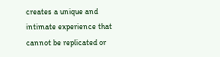creates a unique and intimate experience that cannot be replicated or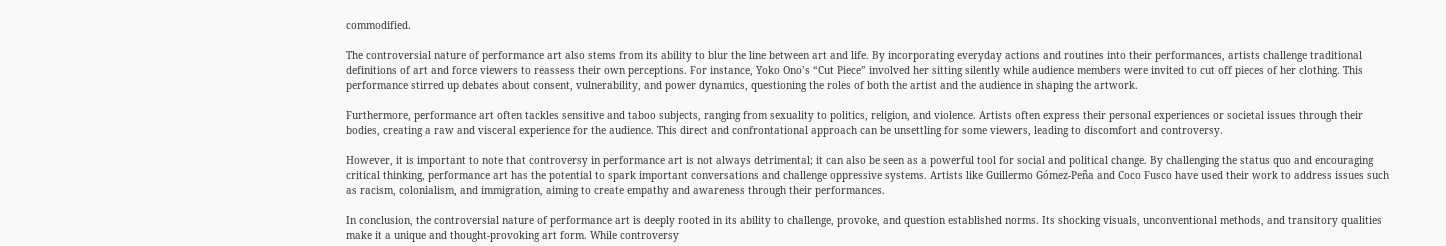commodified.

The controversial nature of performance art also stems from its ability to blur the line between art and life. By incorporating everyday actions and routines into their performances, artists challenge traditional definitions of art and force viewers to reassess their own perceptions. For instance, Yoko Ono’s “Cut Piece” involved her sitting silently while audience members were invited to cut off pieces of her clothing. This performance stirred up debates about consent, vulnerability, and power dynamics, questioning the roles of both the artist and the audience in shaping the artwork.

Furthermore, performance art often tackles sensitive and taboo subjects, ranging from sexuality to politics, religion, and violence. Artists often express their personal experiences or societal issues through their bodies, creating a raw and visceral experience for the audience. This direct and confrontational approach can be unsettling for some viewers, leading to discomfort and controversy.

However, it is important to note that controversy in performance art is not always detrimental; it can also be seen as a powerful tool for social and political change. By challenging the status quo and encouraging critical thinking, performance art has the potential to spark important conversations and challenge oppressive systems. Artists like Guillermo Gómez-Peña and Coco Fusco have used their work to address issues such as racism, colonialism, and immigration, aiming to create empathy and awareness through their performances.

In conclusion, the controversial nature of performance art is deeply rooted in its ability to challenge, provoke, and question established norms. Its shocking visuals, unconventional methods, and transitory qualities make it a unique and thought-provoking art form. While controversy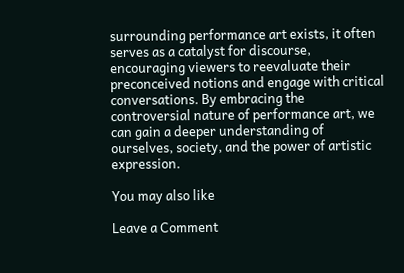surrounding performance art exists, it often serves as a catalyst for discourse, encouraging viewers to reevaluate their preconceived notions and engage with critical conversations. By embracing the controversial nature of performance art, we can gain a deeper understanding of ourselves, society, and the power of artistic expression.

You may also like

Leave a Comment